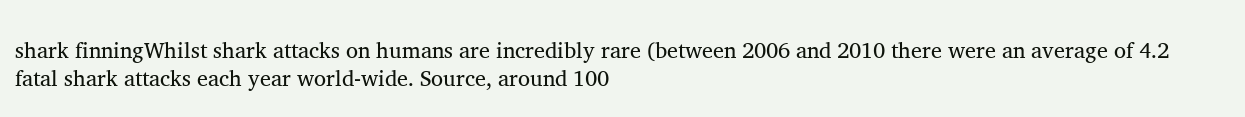shark finningWhilst shark attacks on humans are incredibly rare (between 2006 and 2010 there were an average of 4.2 fatal shark attacks each year world-wide. Source, around 100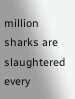million sharks are slaughtered every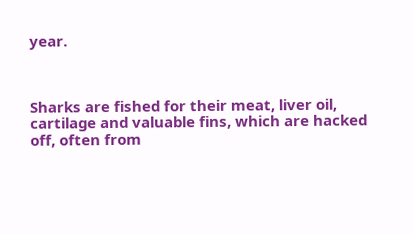year.



Sharks are fished for their meat, liver oil, cartilage and valuable fins, which are hacked off, often from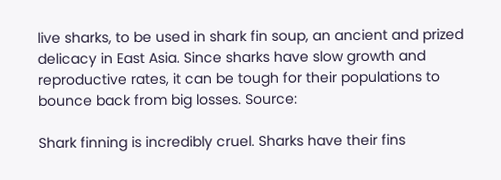live sharks, to be used in shark fin soup, an ancient and prized delicacy in East Asia. Since sharks have slow growth and reproductive rates, it can be tough for their populations to bounce back from big losses. Source:

Shark finning is incredibly cruel. Sharks have their fins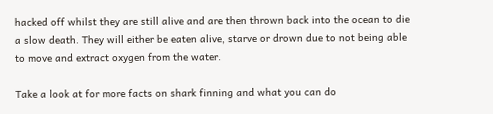hacked off whilst they are still alive and are then thrown back into the ocean to die a slow death. They will either be eaten alive, starve or drown due to not being able to move and extract oxygen from the water.

Take a look at for more facts on shark finning and what you can do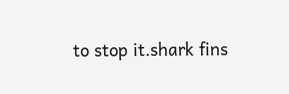to stop it.shark fins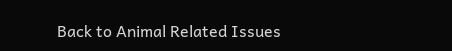Back to Animal Related Issues